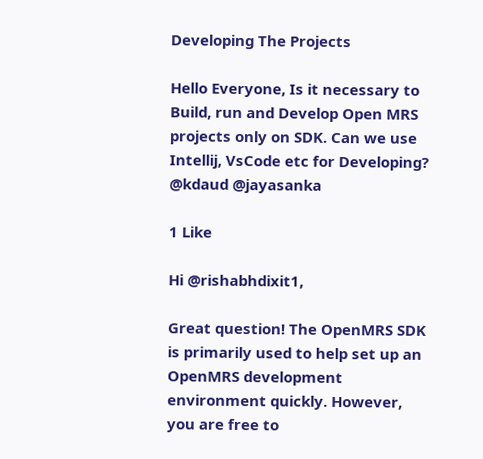Developing The Projects

Hello Everyone, Is it necessary to Build, run and Develop Open MRS projects only on SDK. Can we use Intellij, VsCode etc for Developing? @kdaud @jayasanka

1 Like

Hi @rishabhdixit1,

Great question! The OpenMRS SDK is primarily used to help set up an OpenMRS development environment quickly. However, you are free to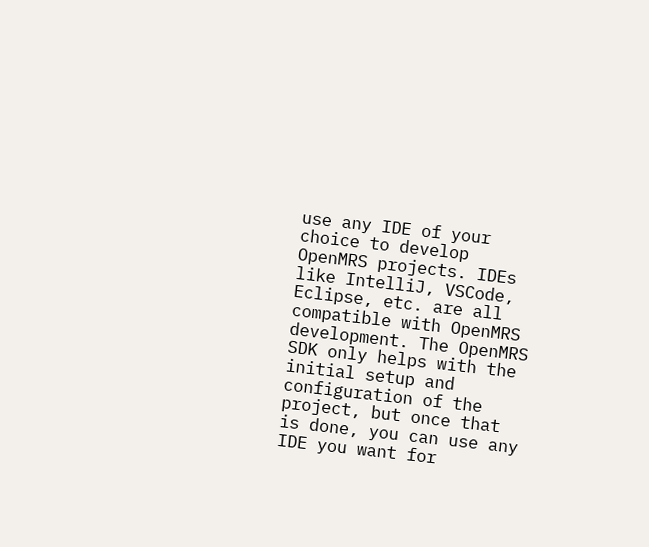use any IDE of your choice to develop OpenMRS projects. IDEs like IntelliJ, VSCode, Eclipse, etc. are all compatible with OpenMRS development. The OpenMRS SDK only helps with the initial setup and configuration of the project, but once that is done, you can use any IDE you want for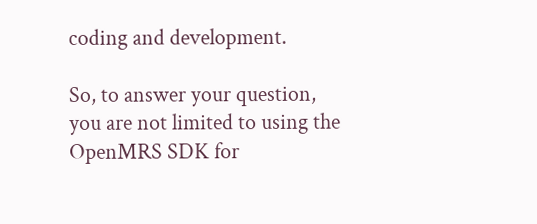coding and development.

So, to answer your question, you are not limited to using the OpenMRS SDK for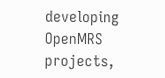developing OpenMRS projects,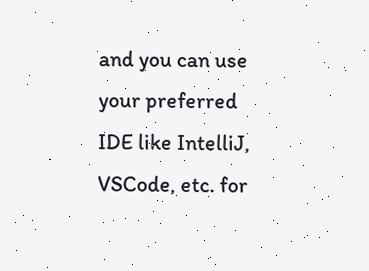and you can use your preferred IDE like IntelliJ, VSCode, etc. for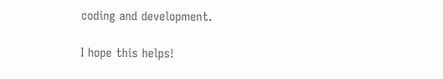coding and development.

I hope this helps!